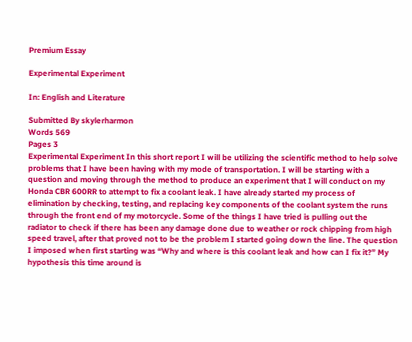Premium Essay

Experimental Experiment

In: English and Literature

Submitted By skylerharmon
Words 569
Pages 3
Experimental Experiment In this short report I will be utilizing the scientific method to help solve problems that I have been having with my mode of transportation. I will be starting with a question and moving through the method to produce an experiment that I will conduct on my Honda CBR 600RR to attempt to fix a coolant leak. I have already started my process of elimination by checking, testing, and replacing key components of the coolant system the runs through the front end of my motorcycle. Some of the things I have tried is pulling out the radiator to check if there has been any damage done due to weather or rock chipping from high speed travel, after that proved not to be the problem I started going down the line. The question I imposed when first starting was “Why and where is this coolant leak and how can I fix it?” My hypothesis this time around is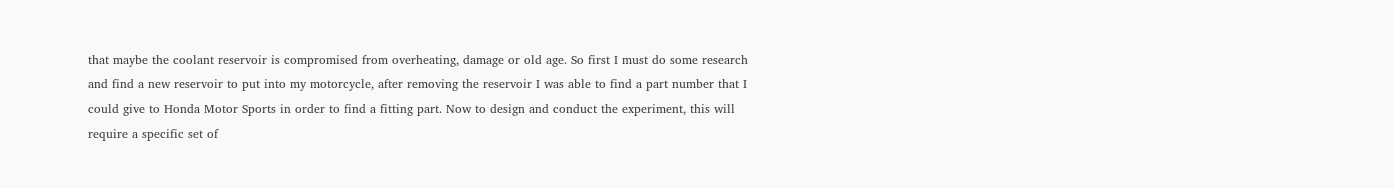that maybe the coolant reservoir is compromised from overheating, damage or old age. So first I must do some research and find a new reservoir to put into my motorcycle, after removing the reservoir I was able to find a part number that I could give to Honda Motor Sports in order to find a fitting part. Now to design and conduct the experiment, this will require a specific set of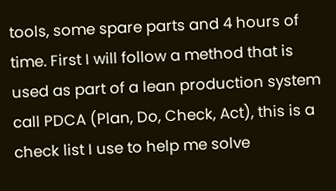tools, some spare parts and 4 hours of time. First I will follow a method that is used as part of a lean production system call PDCA (Plan, Do, Check, Act), this is a check list I use to help me solve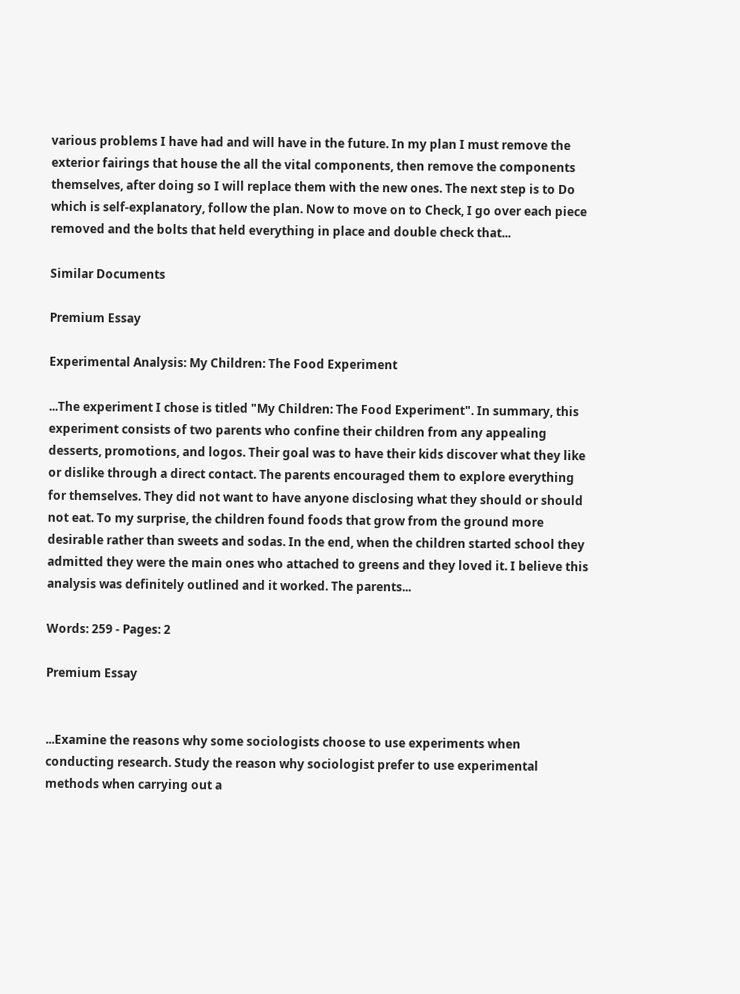various problems I have had and will have in the future. In my plan I must remove the exterior fairings that house the all the vital components, then remove the components themselves, after doing so I will replace them with the new ones. The next step is to Do which is self-explanatory, follow the plan. Now to move on to Check, I go over each piece removed and the bolts that held everything in place and double check that...

Similar Documents

Premium Essay

Experimental Analysis: My Children: The Food Experiment

...The experiment I chose is titled "My Children: The Food Experiment". In summary, this experiment consists of two parents who confine their children from any appealing desserts, promotions, and logos. Their goal was to have their kids discover what they like or dislike through a direct contact. The parents encouraged them to explore everything for themselves. They did not want to have anyone disclosing what they should or should not eat. To my surprise, the children found foods that grow from the ground more desirable rather than sweets and sodas. In the end, when the children started school they admitted they were the main ones who attached to greens and they loved it. I believe this analysis was definitely outlined and it worked. The parents...

Words: 259 - Pages: 2

Premium Essay


...Examine the reasons why some sociologists choose to use experiments when conducting research. Study the reason why sociologist prefer to use experimental methods when carrying out a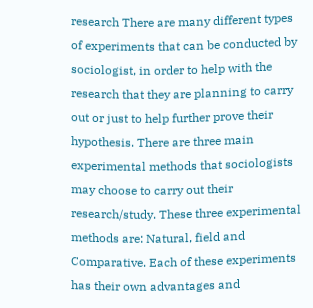research There are many different types of experiments that can be conducted by sociologist, in order to help with the research that they are planning to carry out or just to help further prove their hypothesis. There are three main experimental methods that sociologists may choose to carry out their research/study. These three experimental methods are: Natural, field and Comparative. Each of these experiments has their own advantages and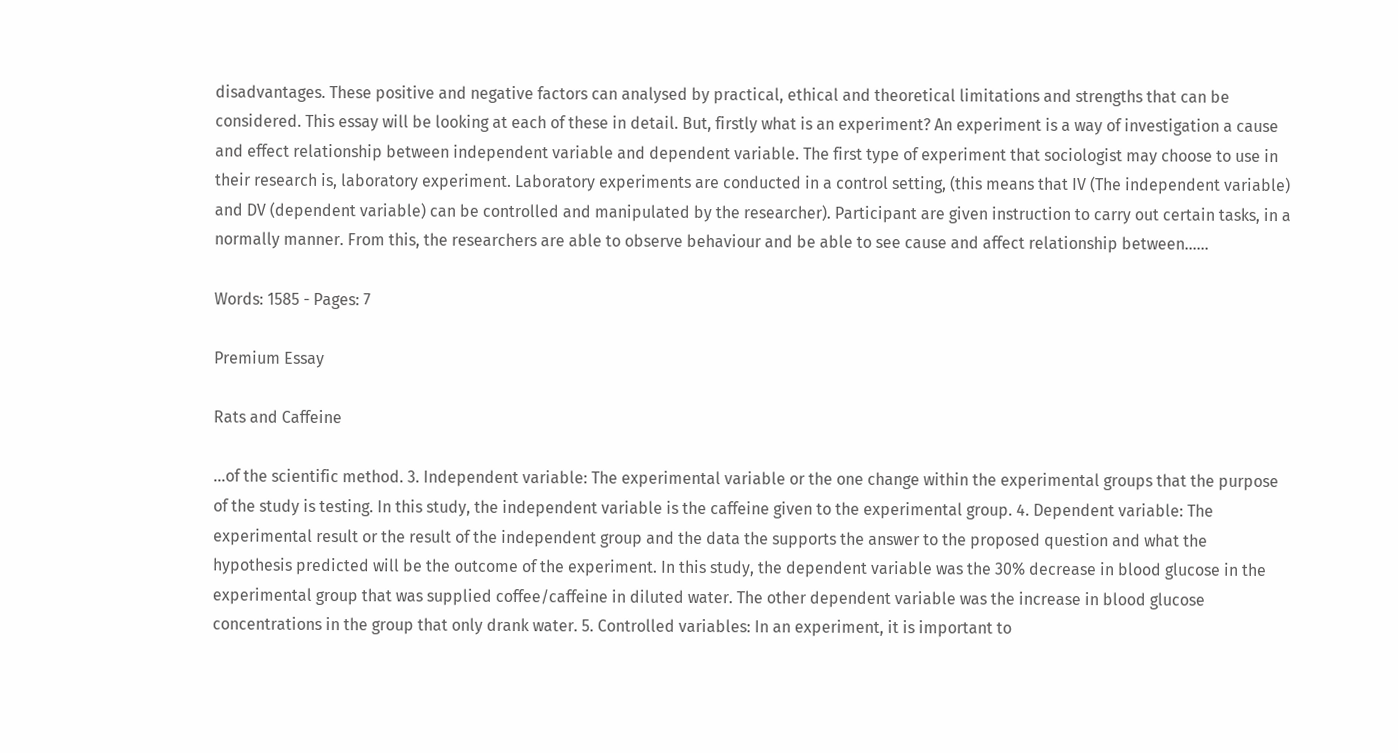disadvantages. These positive and negative factors can analysed by practical, ethical and theoretical limitations and strengths that can be considered. This essay will be looking at each of these in detail. But, firstly what is an experiment? An experiment is a way of investigation a cause and effect relationship between independent variable and dependent variable. The first type of experiment that sociologist may choose to use in their research is, laboratory experiment. Laboratory experiments are conducted in a control setting, (this means that IV (The independent variable) and DV (dependent variable) can be controlled and manipulated by the researcher). Participant are given instruction to carry out certain tasks, in a normally manner. From this, the researchers are able to observe behaviour and be able to see cause and affect relationship between......

Words: 1585 - Pages: 7

Premium Essay

Rats and Caffeine

...of the scientific method. 3. Independent variable: The experimental variable or the one change within the experimental groups that the purpose of the study is testing. In this study, the independent variable is the caffeine given to the experimental group. 4. Dependent variable: The experimental result or the result of the independent group and the data the supports the answer to the proposed question and what the hypothesis predicted will be the outcome of the experiment. In this study, the dependent variable was the 30% decrease in blood glucose in the experimental group that was supplied coffee/caffeine in diluted water. The other dependent variable was the increase in blood glucose concentrations in the group that only drank water. 5. Controlled variables: In an experiment, it is important to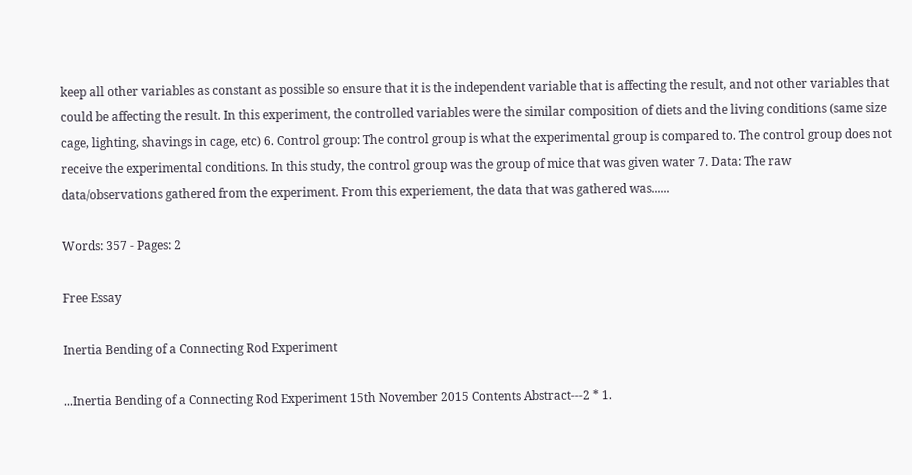keep all other variables as constant as possible so ensure that it is the independent variable that is affecting the result, and not other variables that could be affecting the result. In this experiment, the controlled variables were the similar composition of diets and the living conditions (same size cage, lighting, shavings in cage, etc) 6. Control group: The control group is what the experimental group is compared to. The control group does not receive the experimental conditions. In this study, the control group was the group of mice that was given water 7. Data: The raw data/observations gathered from the experiment. From this experiement, the data that was gathered was......

Words: 357 - Pages: 2

Free Essay

Inertia Bending of a Connecting Rod Experiment

...Inertia Bending of a Connecting Rod Experiment 15th November 2015 Contents Abstract---2 * 1.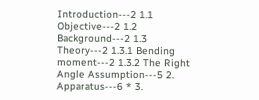Introduction---2 1.1 Objective---2 1.2 Background---2 1.3 Theory---2 1.3.1 Bending moment---2 1.3.2 The Right Angle Assumption---5 2. Apparatus---6 * 3.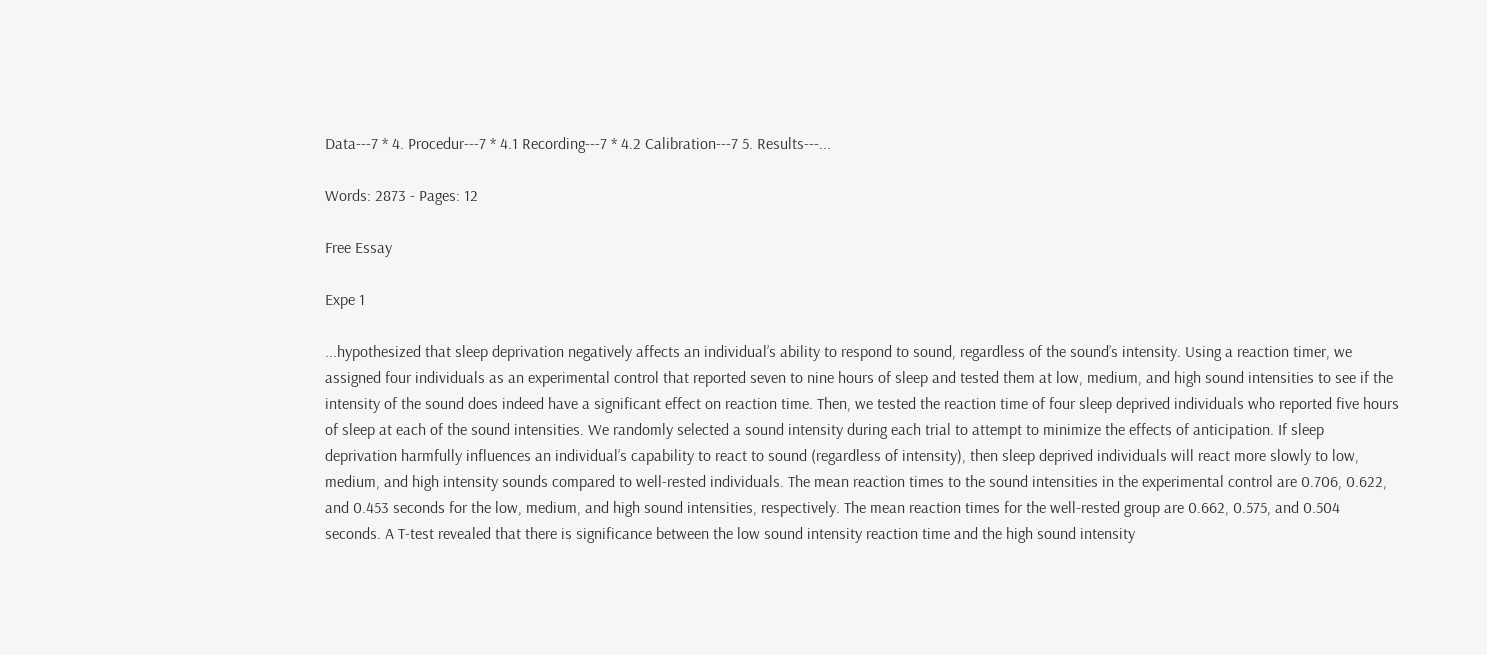Data---7 * 4. Procedur---7 * 4.1 Recording---7 * 4.2 Calibration---7 5. Results---...

Words: 2873 - Pages: 12

Free Essay

Expe 1

...hypothesized that sleep deprivation negatively affects an individual’s ability to respond to sound, regardless of the sound’s intensity. Using a reaction timer, we assigned four individuals as an experimental control that reported seven to nine hours of sleep and tested them at low, medium, and high sound intensities to see if the intensity of the sound does indeed have a significant effect on reaction time. Then, we tested the reaction time of four sleep deprived individuals who reported five hours of sleep at each of the sound intensities. We randomly selected a sound intensity during each trial to attempt to minimize the effects of anticipation. If sleep deprivation harmfully influences an individual’s capability to react to sound (regardless of intensity), then sleep deprived individuals will react more slowly to low, medium, and high intensity sounds compared to well-rested individuals. The mean reaction times to the sound intensities in the experimental control are 0.706, 0.622, and 0.453 seconds for the low, medium, and high sound intensities, respectively. The mean reaction times for the well-rested group are 0.662, 0.575, and 0.504 seconds. A T-test revealed that there is significance between the low sound intensity reaction time and the high sound intensity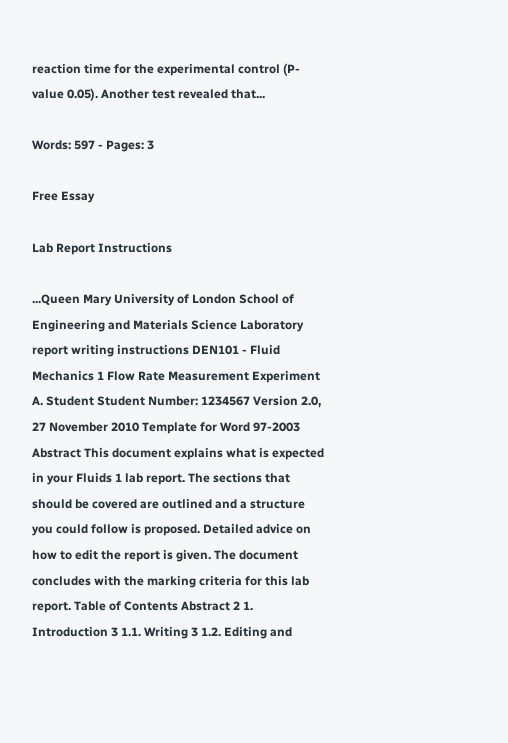reaction time for the experimental control (P-value 0.05). Another test revealed that...

Words: 597 - Pages: 3

Free Essay

Lab Report Instructions

...Queen Mary University of London School of Engineering and Materials Science Laboratory report writing instructions DEN101 - Fluid Mechanics 1 Flow Rate Measurement Experiment A. Student Student Number: 1234567 Version 2.0, 27 November 2010 Template for Word 97-2003 Abstract This document explains what is expected in your Fluids 1 lab report. The sections that should be covered are outlined and a structure you could follow is proposed. Detailed advice on how to edit the report is given. The document concludes with the marking criteria for this lab report. Table of Contents Abstract 2 1. Introduction 3 1.1. Writing 3 1.2. Editing and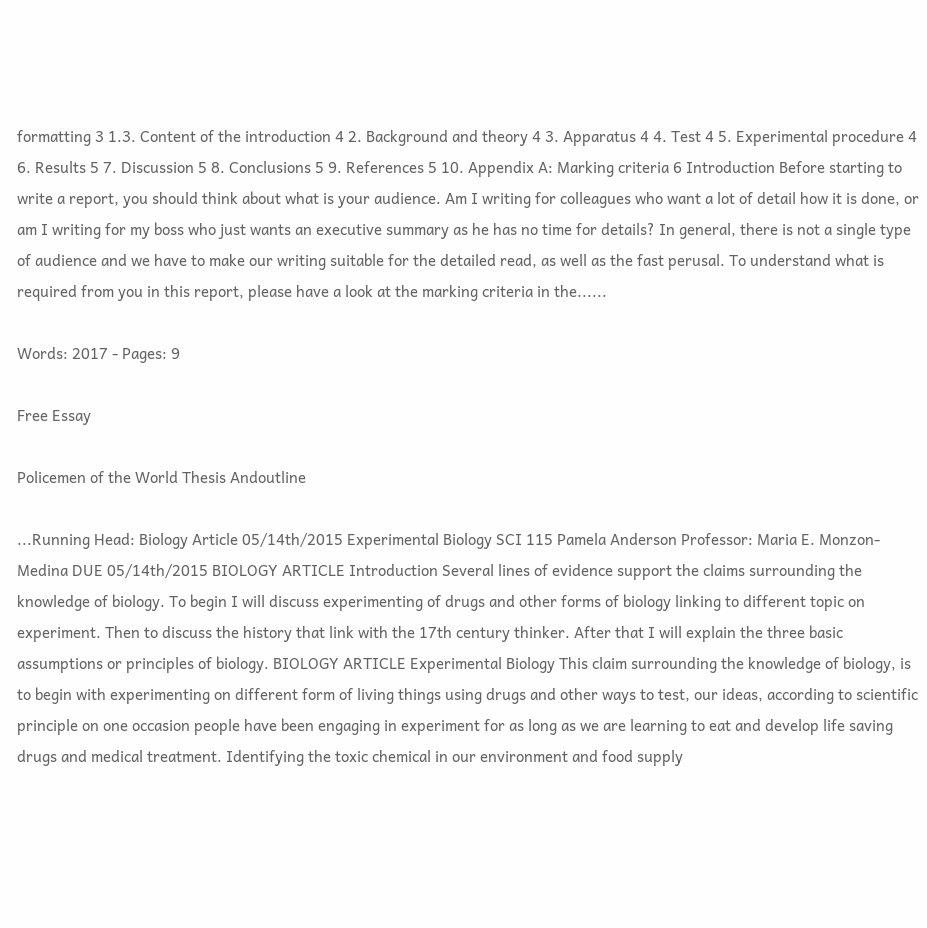formatting 3 1.3. Content of the introduction 4 2. Background and theory 4 3. Apparatus 4 4. Test 4 5. Experimental procedure 4 6. Results 5 7. Discussion 5 8. Conclusions 5 9. References 5 10. Appendix A: Marking criteria 6 Introduction Before starting to write a report, you should think about what is your audience. Am I writing for colleagues who want a lot of detail how it is done, or am I writing for my boss who just wants an executive summary as he has no time for details? In general, there is not a single type of audience and we have to make our writing suitable for the detailed read, as well as the fast perusal. To understand what is required from you in this report, please have a look at the marking criteria in the......

Words: 2017 - Pages: 9

Free Essay

Policemen of the World Thesis Andoutline

...Running Head: Biology Article 05/14th/2015 Experimental Biology SCI 115 Pamela Anderson Professor: Maria E. Monzon-Medina DUE 05/14th/2015 BIOLOGY ARTICLE Introduction Several lines of evidence support the claims surrounding the knowledge of biology. To begin I will discuss experimenting of drugs and other forms of biology linking to different topic on experiment. Then to discuss the history that link with the 17th century thinker. After that I will explain the three basic assumptions or principles of biology. BIOLOGY ARTICLE Experimental Biology This claim surrounding the knowledge of biology, is to begin with experimenting on different form of living things using drugs and other ways to test, our ideas, according to scientific principle on one occasion people have been engaging in experiment for as long as we are learning to eat and develop life saving drugs and medical treatment. Identifying the toxic chemical in our environment and food supply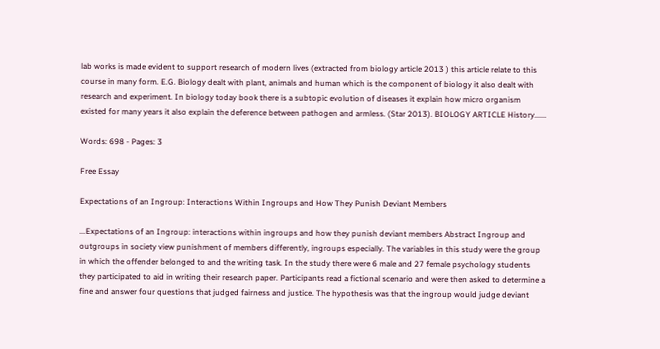lab works is made evident to support research of modern lives (extracted from biology article 2013 ) this article relate to this course in many form. E.G. Biology dealt with plant, animals and human which is the component of biology it also dealt with research and experiment. In biology today book there is a subtopic evolution of diseases it explain how micro organism existed for many years it also explain the deference between pathogen and armless. (Star 2013). BIOLOGY ARTICLE History......

Words: 698 - Pages: 3

Free Essay

Expectations of an Ingroup: Interactions Within Ingroups and How They Punish Deviant Members

...Expectations of an Ingroup: interactions within ingroups and how they punish deviant members Abstract Ingroup and outgroups in society view punishment of members differently, ingroups especially. The variables in this study were the group in which the offender belonged to and the writing task. In the study there were 6 male and 27 female psychology students they participated to aid in writing their research paper. Participants read a fictional scenario and were then asked to determine a fine and answer four questions that judged fairness and justice. The hypothesis was that the ingroup would judge deviant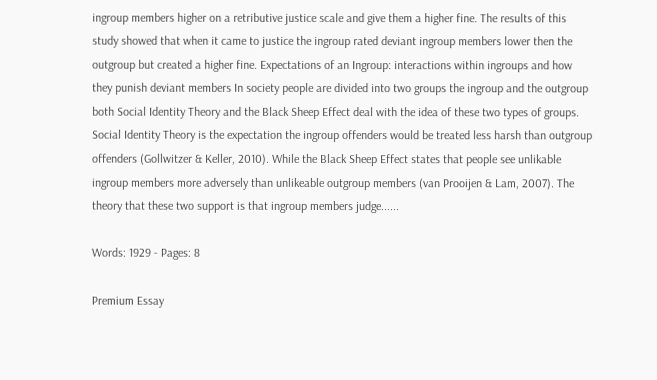ingroup members higher on a retributive justice scale and give them a higher fine. The results of this study showed that when it came to justice the ingroup rated deviant ingroup members lower then the outgroup but created a higher fine. Expectations of an Ingroup: interactions within ingroups and how they punish deviant members In society people are divided into two groups the ingroup and the outgroup both Social Identity Theory and the Black Sheep Effect deal with the idea of these two types of groups. Social Identity Theory is the expectation the ingroup offenders would be treated less harsh than outgroup offenders (Gollwitzer & Keller, 2010). While the Black Sheep Effect states that people see unlikable ingroup members more adversely than unlikeable outgroup members (van Prooijen & Lam, 2007). The theory that these two support is that ingroup members judge......

Words: 1929 - Pages: 8

Premium Essay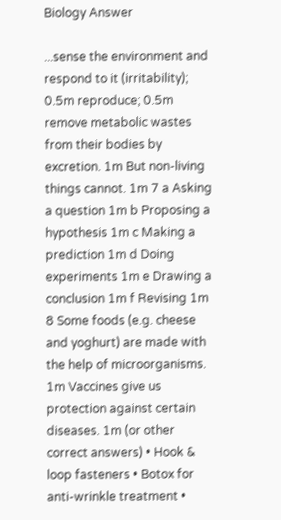Biology Answer

...sense the environment and respond to it (irritability); 0.5m reproduce; 0.5m remove metabolic wastes from their bodies by excretion. 1m But non-living things cannot. 1m 7 a Asking a question 1m b Proposing a hypothesis 1m c Making a prediction 1m d Doing experiments 1m e Drawing a conclusion 1m f Revising 1m 8 Some foods (e.g. cheese and yoghurt) are made with the help of microorganisms. 1m Vaccines give us protection against certain diseases. 1m (or other correct answers) • Hook & loop fasteners • Botox for anti-wrinkle treatment •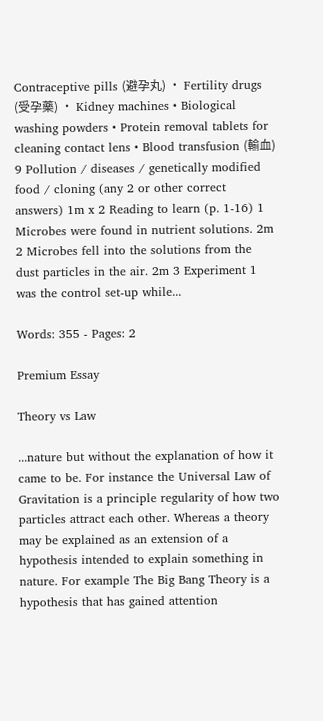Contraceptive pills (避孕丸) • Fertility drugs (受孕藥) • Kidney machines • Biological washing powders • Protein removal tablets for cleaning contact lens • Blood transfusion (輸血) 9 Pollution / diseases / genetically modified food / cloning (any 2 or other correct answers) 1m x 2 Reading to learn (p. 1-16) 1 Microbes were found in nutrient solutions. 2m 2 Microbes fell into the solutions from the dust particles in the air. 2m 3 Experiment 1 was the control set-up while...

Words: 355 - Pages: 2

Premium Essay

Theory vs Law

...nature but without the explanation of how it came to be. For instance the Universal Law of Gravitation is a principle regularity of how two particles attract each other. Whereas a theory may be explained as an extension of a hypothesis intended to explain something in nature. For example The Big Bang Theory is a hypothesis that has gained attention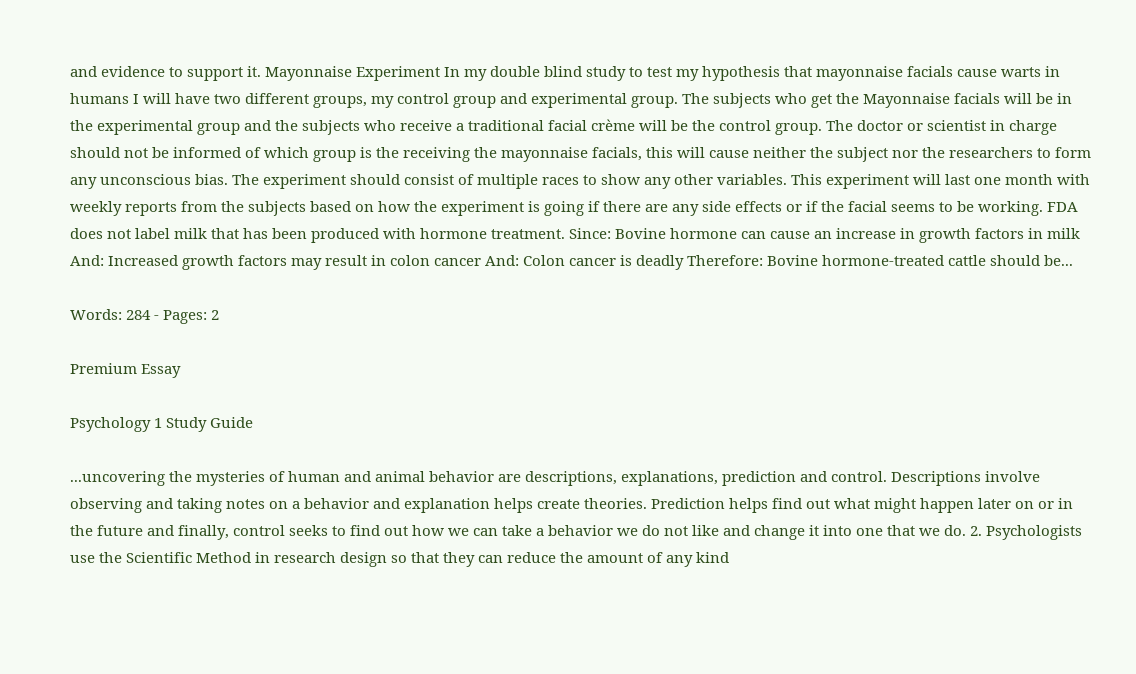and evidence to support it. Mayonnaise Experiment In my double blind study to test my hypothesis that mayonnaise facials cause warts in humans I will have two different groups, my control group and experimental group. The subjects who get the Mayonnaise facials will be in the experimental group and the subjects who receive a traditional facial crème will be the control group. The doctor or scientist in charge should not be informed of which group is the receiving the mayonnaise facials, this will cause neither the subject nor the researchers to form any unconscious bias. The experiment should consist of multiple races to show any other variables. This experiment will last one month with weekly reports from the subjects based on how the experiment is going if there are any side effects or if the facial seems to be working. FDA does not label milk that has been produced with hormone treatment. Since: Bovine hormone can cause an increase in growth factors in milk And: Increased growth factors may result in colon cancer And: Colon cancer is deadly Therefore: Bovine hormone-treated cattle should be...

Words: 284 - Pages: 2

Premium Essay

Psychology 1 Study Guide

...uncovering the mysteries of human and animal behavior are descriptions, explanations, prediction and control. Descriptions involve observing and taking notes on a behavior and explanation helps create theories. Prediction helps find out what might happen later on or in the future and finally, control seeks to find out how we can take a behavior we do not like and change it into one that we do. 2. Psychologists use the Scientific Method in research design so that they can reduce the amount of any kind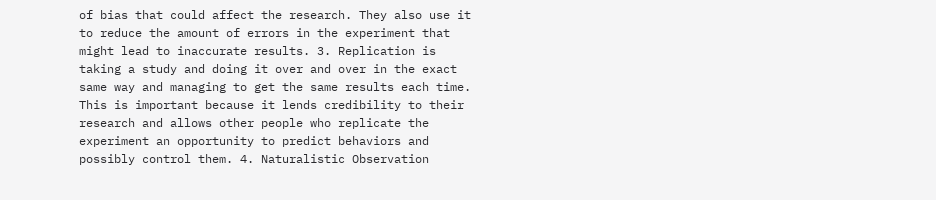of bias that could affect the research. They also use it to reduce the amount of errors in the experiment that might lead to inaccurate results. 3. Replication is taking a study and doing it over and over in the exact same way and managing to get the same results each time. This is important because it lends credibility to their research and allows other people who replicate the experiment an opportunity to predict behaviors and possibly control them. 4. Naturalistic Observation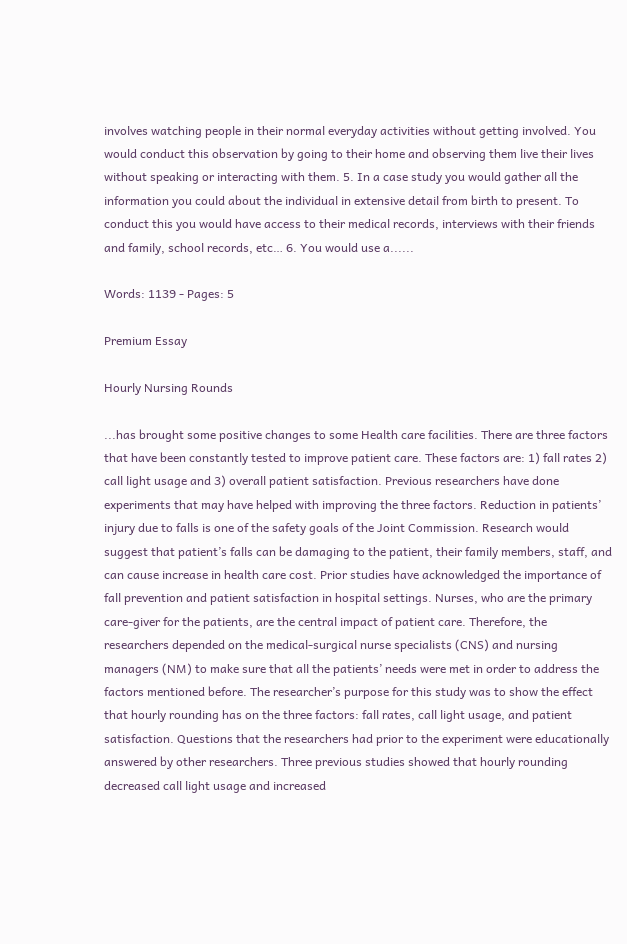involves watching people in their normal everyday activities without getting involved. You would conduct this observation by going to their home and observing them live their lives without speaking or interacting with them. 5. In a case study you would gather all the information you could about the individual in extensive detail from birth to present. To conduct this you would have access to their medical records, interviews with their friends and family, school records, etc… 6. You would use a......

Words: 1139 - Pages: 5

Premium Essay

Hourly Nursing Rounds

...has brought some positive changes to some Health care facilities. There are three factors that have been constantly tested to improve patient care. These factors are: 1) fall rates 2) call light usage and 3) overall patient satisfaction. Previous researchers have done experiments that may have helped with improving the three factors. Reduction in patients’ injury due to falls is one of the safety goals of the Joint Commission. Research would suggest that patient’s falls can be damaging to the patient, their family members, staff, and can cause increase in health care cost. Prior studies have acknowledged the importance of fall prevention and patient satisfaction in hospital settings. Nurses, who are the primary care-giver for the patients, are the central impact of patient care. Therefore, the researchers depended on the medical-surgical nurse specialists (CNS) and nursing managers (NM) to make sure that all the patients’ needs were met in order to address the factors mentioned before. The researcher’s purpose for this study was to show the effect that hourly rounding has on the three factors: fall rates, call light usage, and patient satisfaction. Questions that the researchers had prior to the experiment were educationally answered by other researchers. Three previous studies showed that hourly rounding decreased call light usage and increased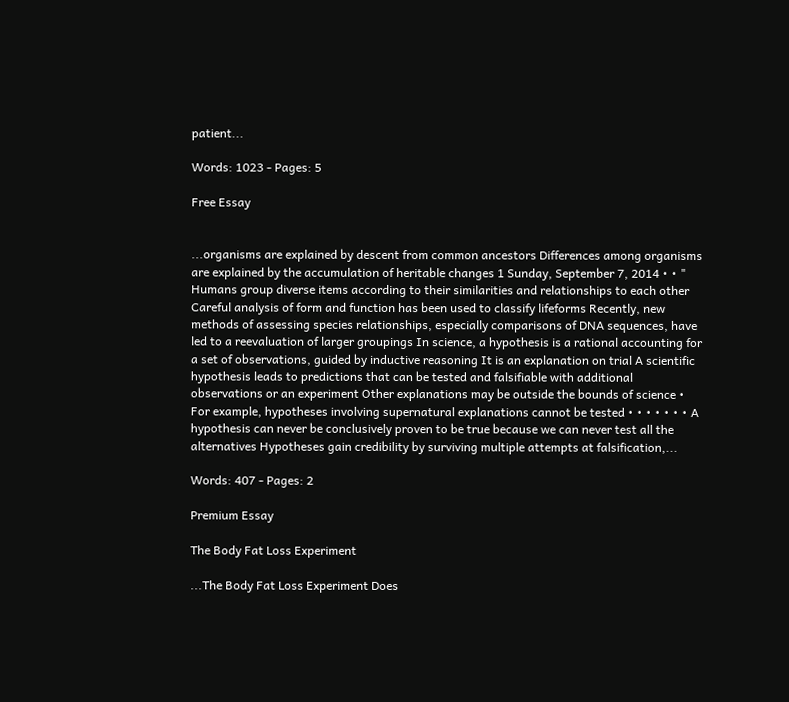patient...

Words: 1023 - Pages: 5

Free Essay


...organisms are explained by descent from common ancestors Differences among organisms are explained by the accumulation of heritable changes 1 Sunday, September 7, 2014 • • " Humans group diverse items according to their similarities and relationships to each other Careful analysis of form and function has been used to classify lifeforms Recently, new methods of assessing species relationships, especially comparisons of DNA sequences, have led to a reevaluation of larger groupings In science, a hypothesis is a rational accounting for a set of observations, guided by inductive reasoning It is an explanation on trial A scientific hypothesis leads to predictions that can be tested and falsifiable with additional observations or an experiment Other explanations may be outside the bounds of science • For example, hypotheses involving supernatural explanations cannot be tested • • • • • • • A hypothesis can never be conclusively proven to be true because we can never test all the alternatives Hypotheses gain credibility by surviving multiple attempts at falsification,...

Words: 407 - Pages: 2

Premium Essay

The Body Fat Loss Experiment

...The Body Fat Loss Experiment Does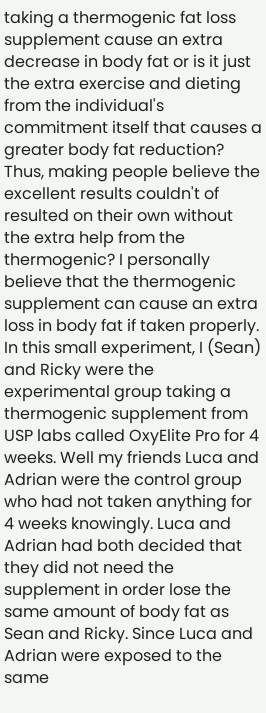taking a thermogenic fat loss supplement cause an extra decrease in body fat or is it just the extra exercise and dieting from the individual's commitment itself that causes a greater body fat reduction? Thus, making people believe the excellent results couldn't of resulted on their own without the extra help from the thermogenic? I personally believe that the thermogenic supplement can cause an extra loss in body fat if taken properly. In this small experiment, I (Sean) and Ricky were the experimental group taking a thermogenic supplement from USP labs called OxyElite Pro for 4 weeks. Well my friends Luca and Adrian were the control group who had not taken anything for 4 weeks knowingly. Luca and Adrian had both decided that they did not need the supplement in order lose the same amount of body fat as Sean and Ricky. Since Luca and Adrian were exposed to the same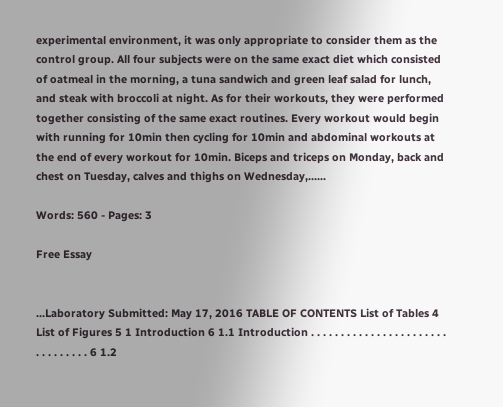experimental environment, it was only appropriate to consider them as the control group. All four subjects were on the same exact diet which consisted of oatmeal in the morning, a tuna sandwich and green leaf salad for lunch, and steak with broccoli at night. As for their workouts, they were performed together consisting of the same exact routines. Every workout would begin with running for 10min then cycling for 10min and abdominal workouts at the end of every workout for 10min. Biceps and triceps on Monday, back and chest on Tuesday, calves and thighs on Wednesday,......

Words: 560 - Pages: 3

Free Essay


...Laboratory Submitted: May 17, 2016 TABLE OF CONTENTS List of Tables 4 List of Figures 5 1 Introduction 6 1.1 Introduction . . . . . . . . . . . . . . . . . . . . . . . . . . . . . . . . 6 1.2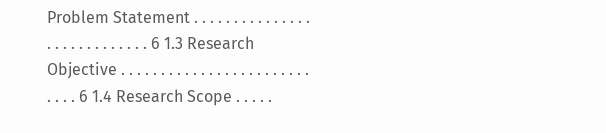Problem Statement . . . . . . . . . . . . . . . . . . . . . . . . . . . . 6 1.3 Research Objective . . . . . . . . . . . . . . . . . . . . . . . . . . . . 6 1.4 Research Scope . . . . .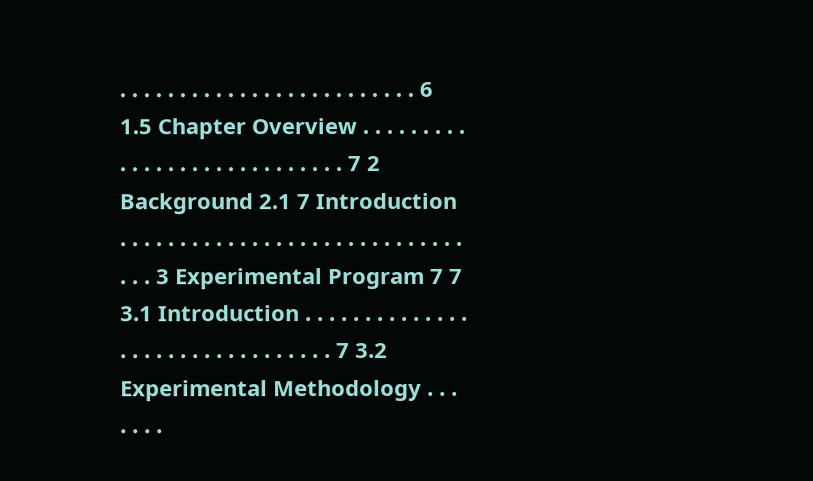. . . . . . . . . . . . . . . . . . . . . . . . . 6 1.5 Chapter Overview . . . . . . . . . . . . . . . . . . . . . . . . . . . . 7 2 Background 2.1 7 Introduction . . . . . . . . . . . . . . . . . . . . . . . . . . . . . . . . 3 Experimental Program 7 7 3.1 Introduction . . . . . . . . . . . . . . . . . . . . . . . . . . . . . . . . 7 3.2 Experimental Methodology . . . . . . .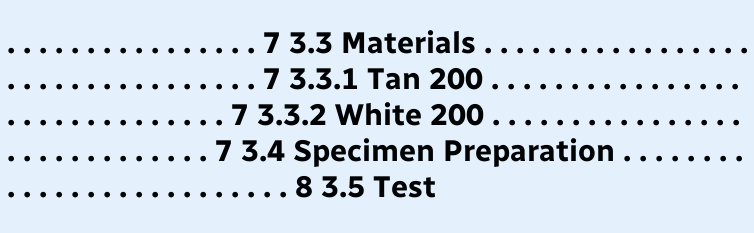. . . . . . . . . . . . . . . . 7 3.3 Materials . . . . . . . . . . . . . . . . . . . . . . . . . . . . . . . . . 7 3.3.1 Tan 200 . . . . . . . . . . . . . . . . . . . . . . . . . . . . . . 7 3.3.2 White 200 . . . . . . . . . . . . . . . . . . . . . . . . . . . . . 7 3.4 Specimen Preparation . . . . . . . . . . . . . . . . . . . . . . . . . . 8 3.5 Test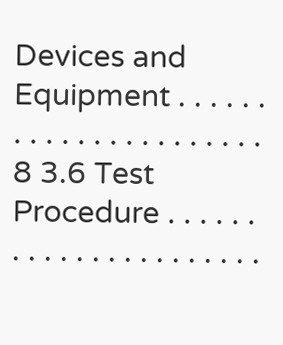Devices and Equipment . . . . . . . . . . . . . . . . . . . . . . 8 3.6 Test Procedure . . . . . . . . . . . . . . . . . . . . . .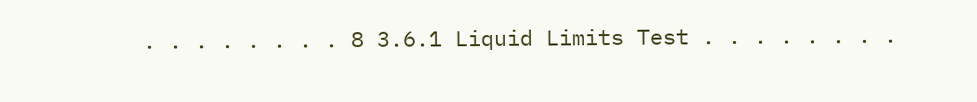. . . . . . . . 8 3.6.1 Liquid Limits Test . . . . . . . .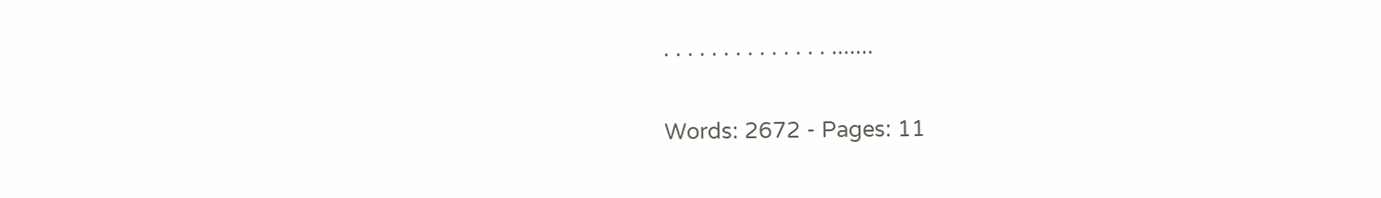. . . . . . . . . . . . . . .......

Words: 2672 - Pages: 11